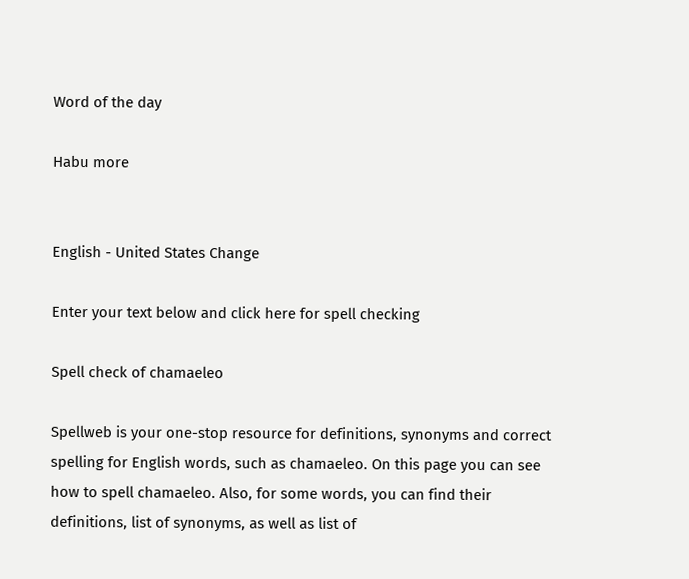Word of the day

Habu more


English - United States Change

Enter your text below and click here for spell checking

Spell check of chamaeleo

Spellweb is your one-stop resource for definitions, synonyms and correct spelling for English words, such as chamaeleo. On this page you can see how to spell chamaeleo. Also, for some words, you can find their definitions, list of synonyms, as well as list of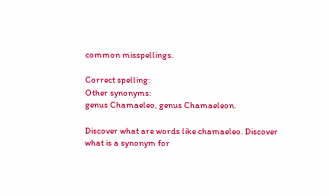common misspellings.

Correct spelling:
Other synonyms:
genus Chamaeleo, genus Chamaeleon.

Discover what are words like chamaeleo. Discover what is a synonym for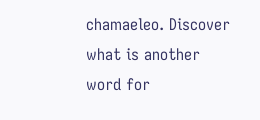chamaeleo. Discover what is another word for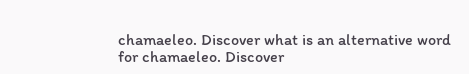chamaeleo. Discover what is an alternative word for chamaeleo. Discover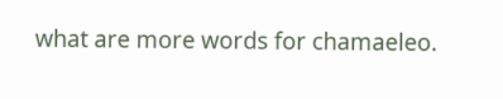what are more words for chamaeleo.